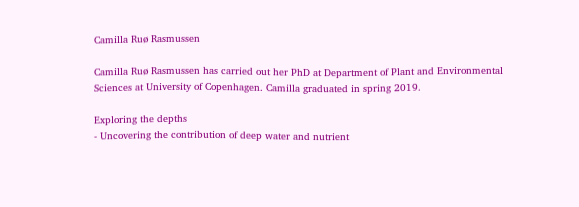Camilla Ruø Rasmussen

Camilla Ruø Rasmussen has carried out her PhD at Department of Plant and Environmental Sciences at University of Copenhagen. Camilla graduated in spring 2019.

Exploring the depths
- Uncovering the contribution of deep water and nutrient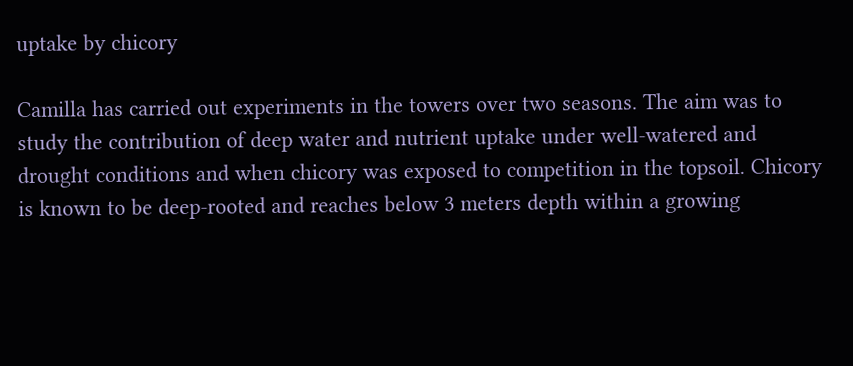uptake by chicory

Camilla has carried out experiments in the towers over two seasons. The aim was to study the contribution of deep water and nutrient uptake under well-watered and drought conditions and when chicory was exposed to competition in the topsoil. Chicory is known to be deep-rooted and reaches below 3 meters depth within a growing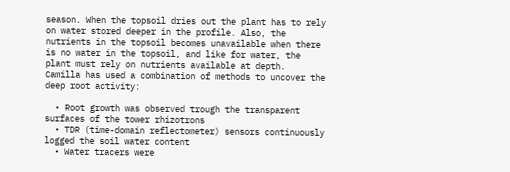season. When the topsoil dries out the plant has to rely on water stored deeper in the profile. Also, the nutrients in the topsoil becomes unavailable when there is no water in the topsoil, and like for water, the plant must rely on nutrients available at depth.  Camilla has used a combination of methods to uncover the deep root activity:

  • Root growth was observed trough the transparent surfaces of the tower rhizotrons
  • TDR (time-domain reflectometer) sensors continuously logged the soil water content
  • Water tracers were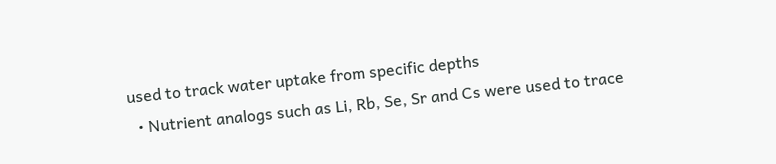used to track water uptake from specific depths
  • Nutrient analogs such as Li, Rb, Se, Sr and Cs were used to trace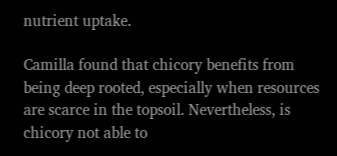nutrient uptake.

Camilla found that chicory benefits from being deep rooted, especially when resources are scarce in the topsoil. Nevertheless, is chicory not able to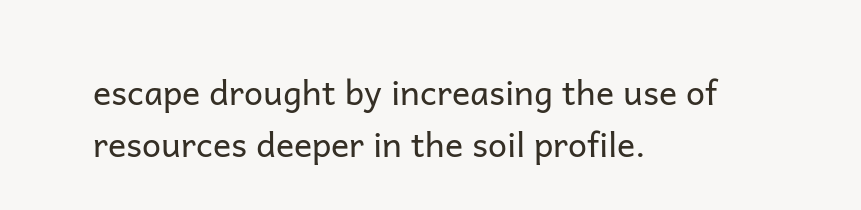escape drought by increasing the use of resources deeper in the soil profile.